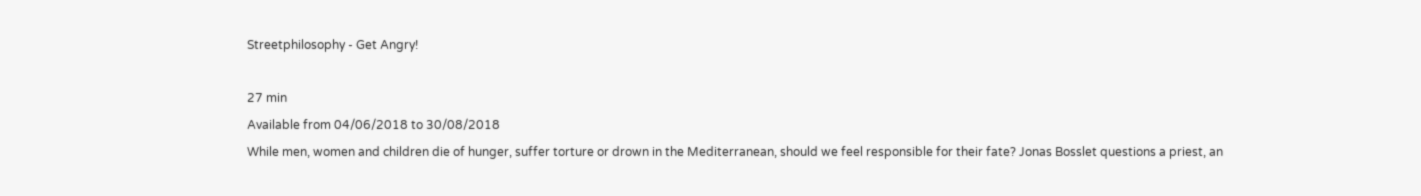Streetphilosophy - Get Angry!

27 min
Available from 04/06/2018 to 30/08/2018
While men, women and children die of hunger, suffer torture or drown in the Mediterranean, should we feel responsible for their fate? Jonas Bosslet questions a priest, an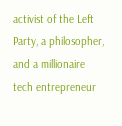activist of the Left Party, a philosopher, and a millionaire tech entrepreneur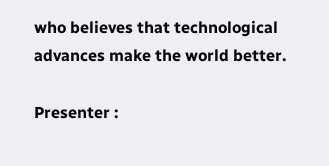who believes that technological advances make the world better.

Presenter :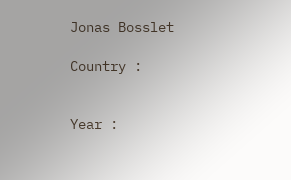Jonas Bosslet

Country :


Year :